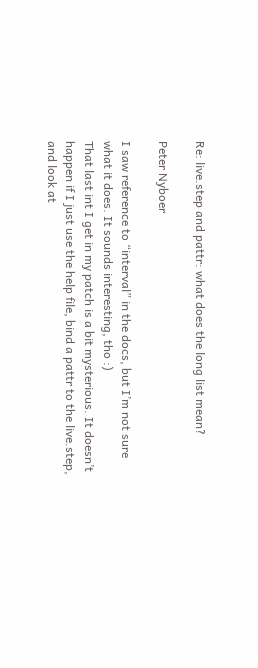Re: live.step and pattr: what does the long list mean?

Peter Nyboer

I saw reference to “interval” in the docs, but I’m not sure what it does. It sounds interesting, tho :)
That last int I get in my patch is a bit mysterious. It doesn’t happen if I just use the help file, bind a pattr to the live.step, and look at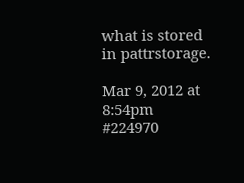what is stored in pattrstorage.

Mar 9, 2012 at 8:54pm #224970